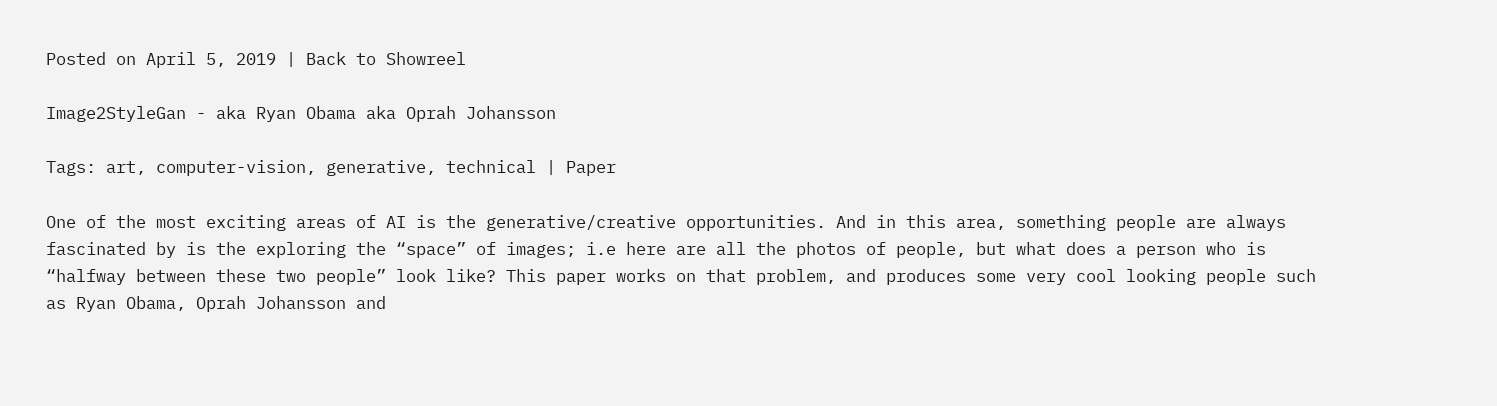Posted on April 5, 2019 | Back to Showreel

Image2StyleGan - aka Ryan Obama aka Oprah Johansson

Tags: art, computer-vision, generative, technical | Paper

One of the most exciting areas of AI is the generative/creative opportunities. And in this area, something people are always fascinated by is the exploring the “space” of images; i.e here are all the photos of people, but what does a person who is “halfway between these two people” look like? This paper works on that problem, and produces some very cool looking people such as Ryan Obama, Oprah Johansson and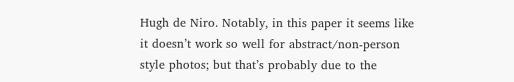Hugh de Niro. Notably, in this paper it seems like it doesn’t work so well for abstract/non-person style photos; but that’s probably due to the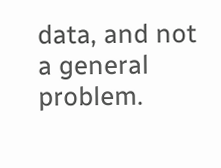data, and not a general problem.